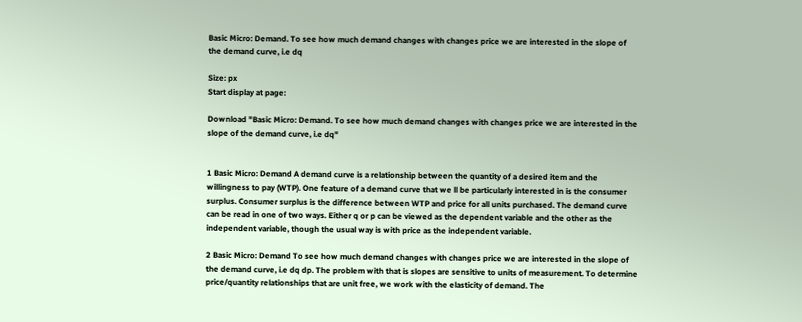Basic Micro: Demand. To see how much demand changes with changes price we are interested in the slope of the demand curve, i.e dq

Size: px
Start display at page:

Download "Basic Micro: Demand. To see how much demand changes with changes price we are interested in the slope of the demand curve, i.e dq"


1 Basic Micro: Demand A demand curve is a relationship between the quantity of a desired item and the willingness to pay (WTP). One feature of a demand curve that we ll be particularly interested in is the consumer surplus. Consumer surplus is the difference between WTP and price for all units purchased. The demand curve can be read in one of two ways. Either q or p can be viewed as the dependent variable and the other as the independent variable, though the usual way is with price as the independent variable.

2 Basic Micro: Demand To see how much demand changes with changes price we are interested in the slope of the demand curve, i.e dq dp. The problem with that is slopes are sensitive to units of measurement. To determine price/quantity relationships that are unit free, we work with the elasticity of demand. The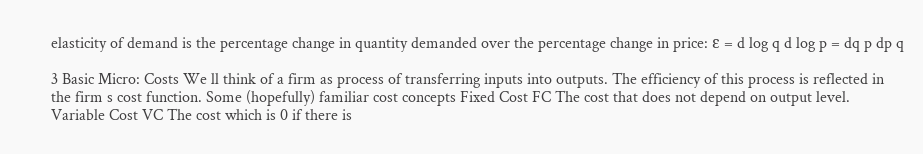elasticity of demand is the percentage change in quantity demanded over the percentage change in price: ɛ = d log q d log p = dq p dp q

3 Basic Micro: Costs We ll think of a firm as process of transferring inputs into outputs. The efficiency of this process is reflected in the firm s cost function. Some (hopefully) familiar cost concepts Fixed Cost FC The cost that does not depend on output level. Variable Cost VC The cost which is 0 if there is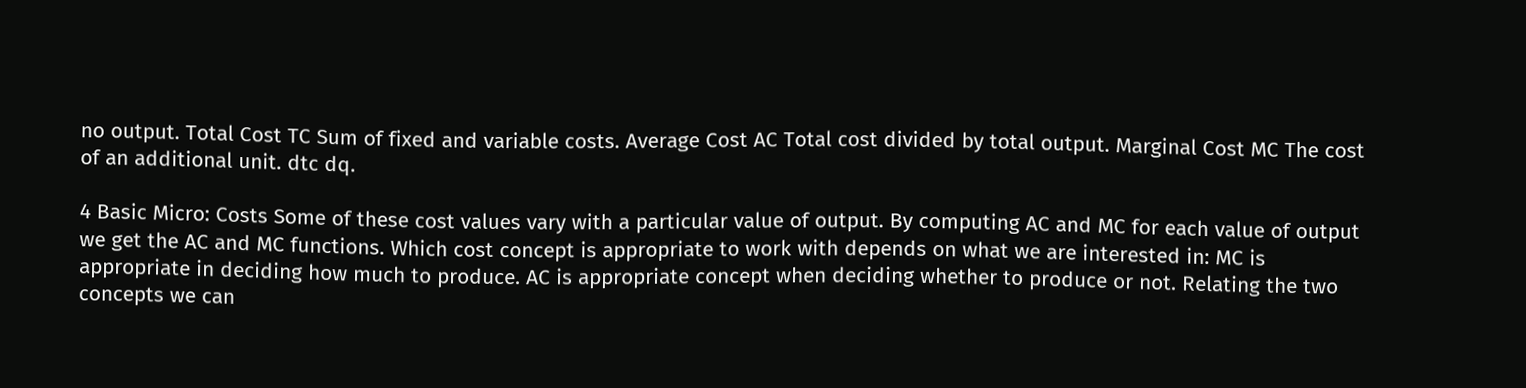no output. Total Cost TC Sum of fixed and variable costs. Average Cost AC Total cost divided by total output. Marginal Cost MC The cost of an additional unit. dtc dq.

4 Basic Micro: Costs Some of these cost values vary with a particular value of output. By computing AC and MC for each value of output we get the AC and MC functions. Which cost concept is appropriate to work with depends on what we are interested in: MC is appropriate in deciding how much to produce. AC is appropriate concept when deciding whether to produce or not. Relating the two concepts we can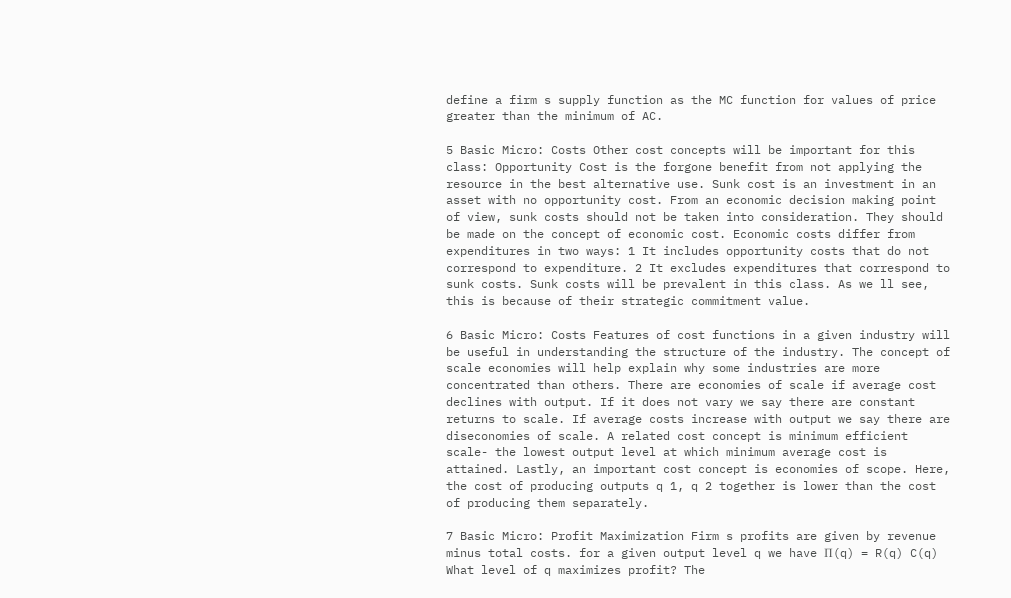define a firm s supply function as the MC function for values of price greater than the minimum of AC.

5 Basic Micro: Costs Other cost concepts will be important for this class: Opportunity Cost is the forgone benefit from not applying the resource in the best alternative use. Sunk cost is an investment in an asset with no opportunity cost. From an economic decision making point of view, sunk costs should not be taken into consideration. They should be made on the concept of economic cost. Economic costs differ from expenditures in two ways: 1 It includes opportunity costs that do not correspond to expenditure. 2 It excludes expenditures that correspond to sunk costs. Sunk costs will be prevalent in this class. As we ll see, this is because of their strategic commitment value.

6 Basic Micro: Costs Features of cost functions in a given industry will be useful in understanding the structure of the industry. The concept of scale economies will help explain why some industries are more concentrated than others. There are economies of scale if average cost declines with output. If it does not vary we say there are constant returns to scale. If average costs increase with output we say there are diseconomies of scale. A related cost concept is minimum efficient scale- the lowest output level at which minimum average cost is attained. Lastly, an important cost concept is economies of scope. Here, the cost of producing outputs q 1, q 2 together is lower than the cost of producing them separately.

7 Basic Micro: Profit Maximization Firm s profits are given by revenue minus total costs. for a given output level q we have Π(q) = R(q) C(q) What level of q maximizes profit? The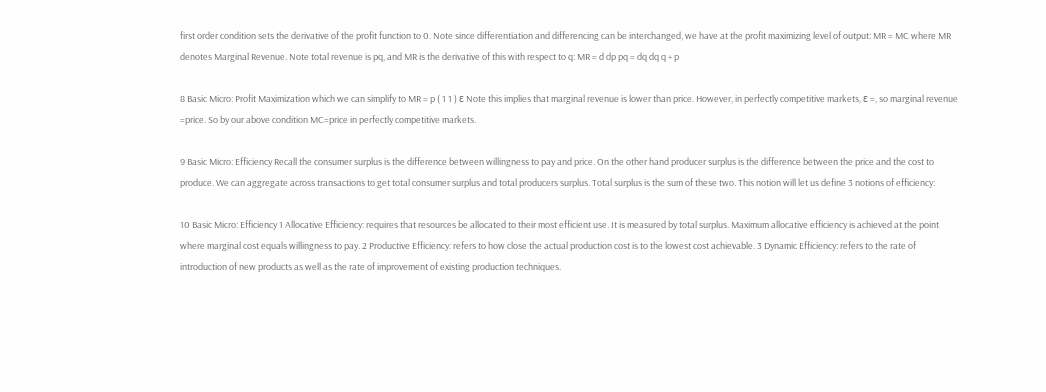first order condition sets the derivative of the profit function to 0. Note since differentiation and differencing can be interchanged, we have at the profit maximizing level of output: MR = MC where MR denotes Marginal Revenue. Note total revenue is pq, and MR is the derivative of this with respect to q: MR = d dp pq = dq dq q + p

8 Basic Micro: Profit Maximization which we can simplify to MR = p ( 1 1 ) ɛ Note this implies that marginal revenue is lower than price. However, in perfectly competitive markets, ɛ =, so marginal revenue =price. So by our above condition MC=price in perfectly competitive markets.

9 Basic Micro: Efficiency Recall the consumer surplus is the difference between willingness to pay and price. On the other hand producer surplus is the difference between the price and the cost to produce. We can aggregate across transactions to get total consumer surplus and total producers surplus. Total surplus is the sum of these two. This notion will let us define 3 notions of efficiency:

10 Basic Micro: Efficiency 1 Allocative Efficiency: requires that resources be allocated to their most efficient use. It is measured by total surplus. Maximum allocative efficiency is achieved at the point where marginal cost equals willingness to pay. 2 Productive Efficiency: refers to how close the actual production cost is to the lowest cost achievable. 3 Dynamic Efficiency: refers to the rate of introduction of new products as well as the rate of improvement of existing production techniques.